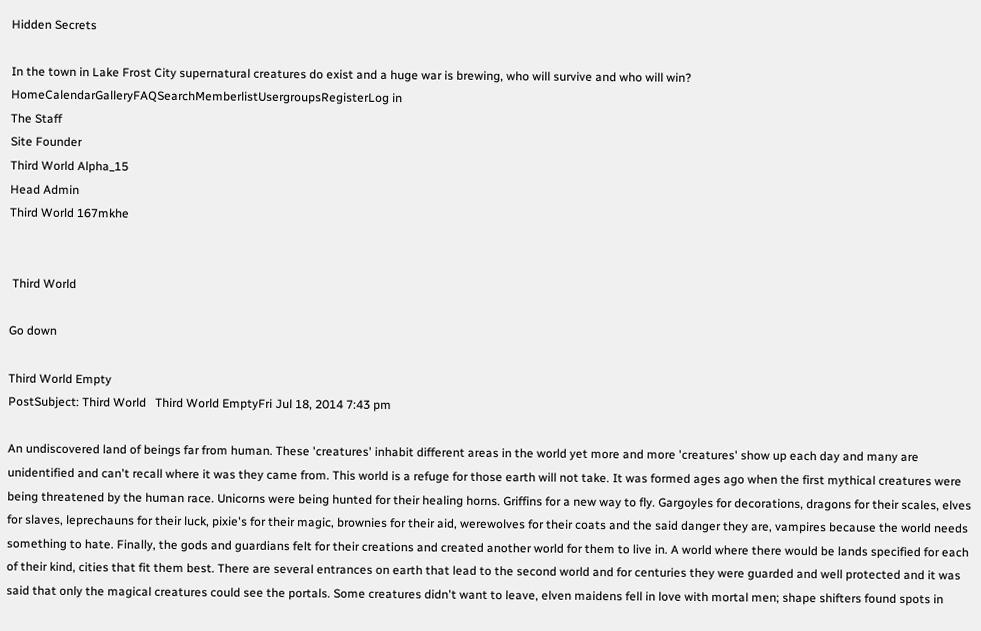Hidden Secrets

In the town in Lake Frost City supernatural creatures do exist and a huge war is brewing, who will survive and who will win?
HomeCalendarGalleryFAQSearchMemberlistUsergroupsRegisterLog in
The Staff
Site Founder
Third World Alpha_15
Head Admin
Third World 167mkhe


 Third World

Go down

Third World Empty
PostSubject: Third World   Third World EmptyFri Jul 18, 2014 7:43 pm

An undiscovered land of beings far from human. These 'creatures' inhabit different areas in the world yet more and more 'creatures' show up each day and many are unidentified and can't recall where it was they came from. This world is a refuge for those earth will not take. It was formed ages ago when the first mythical creatures were being threatened by the human race. Unicorns were being hunted for their healing horns. Griffins for a new way to fly. Gargoyles for decorations, dragons for their scales, elves for slaves, leprechauns for their luck, pixie's for their magic, brownies for their aid, werewolves for their coats and the said danger they are, vampires because the world needs something to hate. Finally, the gods and guardians felt for their creations and created another world for them to live in. A world where there would be lands specified for each of their kind, cities that fit them best. There are several entrances on earth that lead to the second world and for centuries they were guarded and well protected and it was said that only the magical creatures could see the portals. Some creatures didn't want to leave, elven maidens fell in love with mortal men; shape shifters found spots in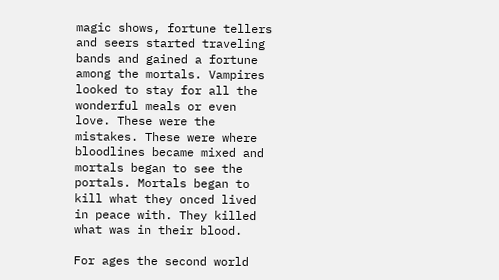magic shows, fortune tellers and seers started traveling bands and gained a fortune among the mortals. Vampires looked to stay for all the wonderful meals or even love. These were the mistakes. These were where bloodlines became mixed and mortals began to see the portals. Mortals began to kill what they onced lived in peace with. They killed what was in their blood.

For ages the second world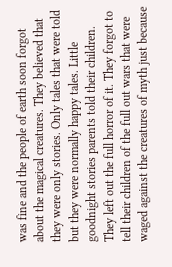was fine and the people of earth soon forgot about the magical creatures. They believed that they were only stories. Only tales that were told but they were normally happy tales. Little goodnight stories parents told their children. They left out the full horror of it. They forgot to tell their children of the full out wars that were waged against the creatures of myth just because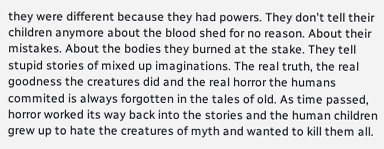they were different because they had powers. They don't tell their children anymore about the blood shed for no reason. About their mistakes. About the bodies they burned at the stake. They tell stupid stories of mixed up imaginations. The real truth, the real goodness the creatures did and the real horror the humans commited is always forgotten in the tales of old. As time passed, horror worked its way back into the stories and the human children grew up to hate the creatures of myth and wanted to kill them all.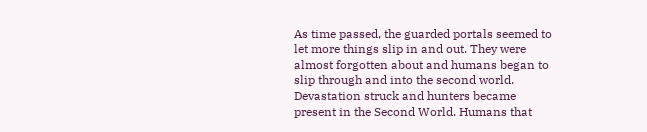As time passed, the guarded portals seemed to let more things slip in and out. They were almost forgotten about and humans began to slip through and into the second world. Devastation struck and hunters became present in the Second World. Humans that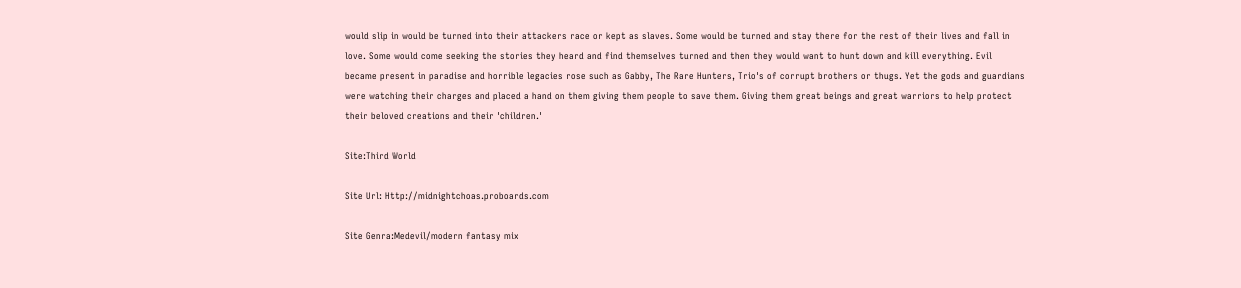would slip in would be turned into their attackers race or kept as slaves. Some would be turned and stay there for the rest of their lives and fall in love. Some would come seeking the stories they heard and find themselves turned and then they would want to hunt down and kill everything. Evil became present in paradise and horrible legacies rose such as Gabby, The Rare Hunters, Trio's of corrupt brothers or thugs. Yet the gods and guardians were watching their charges and placed a hand on them giving them people to save them. Giving them great beings and great warriors to help protect their beloved creations and their 'children.'

Site:Third World

Site Url: Http://midnightchoas.proboards.com

Site Genra:Medevil/modern fantasy mix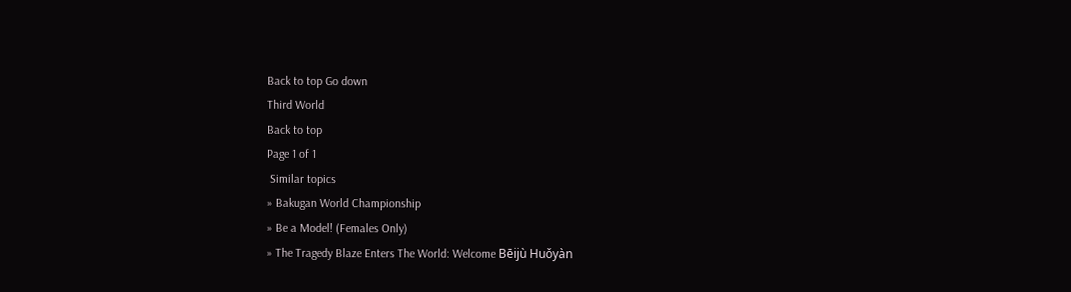Back to top Go down
Third World
Back to top
Page 1 of 1
 Similar topics
» Bakugan World Championship
» Be a Model! (Females Only)
» The Tragedy Blaze Enters The World: Welcome Bēijù Huǒyàn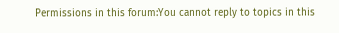Permissions in this forum:You cannot reply to topics in this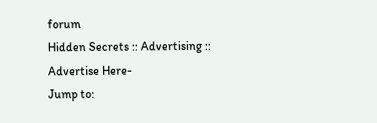forum
Hidden Secrets :: Advertising :: Advertise Here-
Jump to: